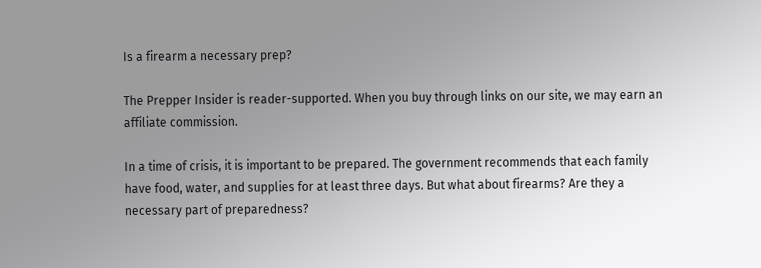Is a firearm a necessary prep?

The Prepper Insider is reader-supported. When you buy through links on our site, we may earn an affiliate commission.

In a time of crisis, it is important to be prepared. The government recommends that each family have food, water, and supplies for at least three days. But what about firearms? Are they a necessary part of preparedness?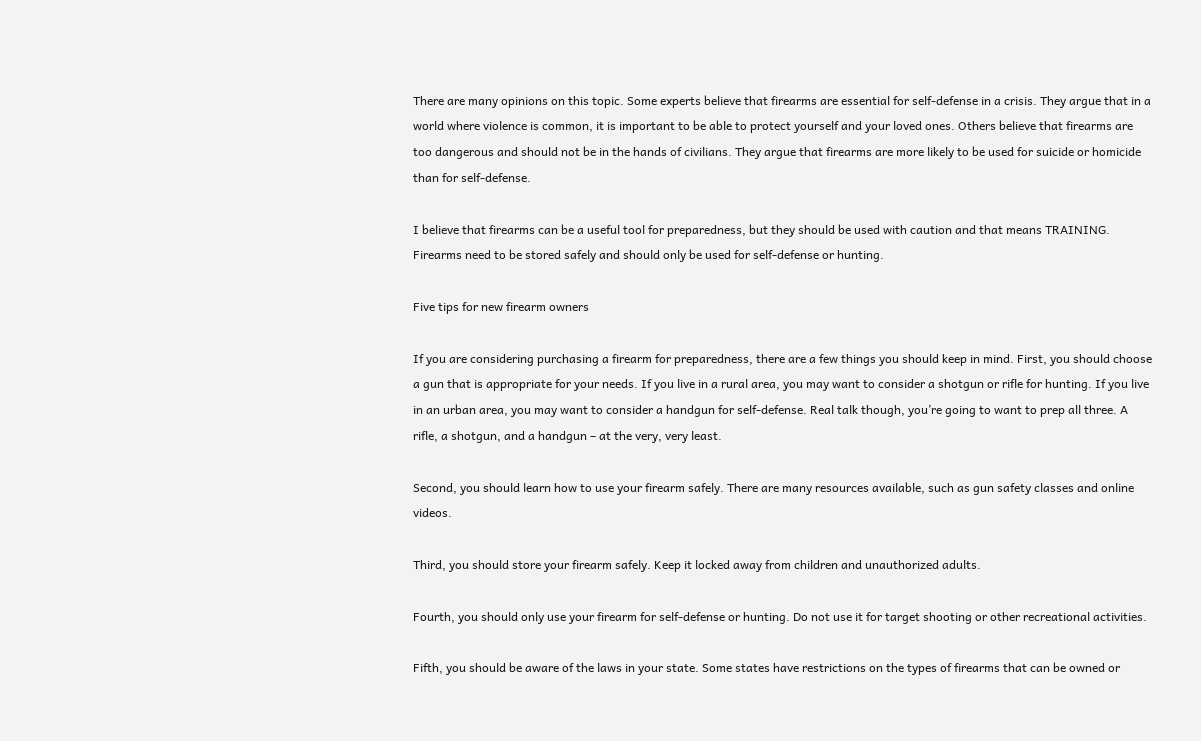There are many opinions on this topic. Some experts believe that firearms are essential for self-defense in a crisis. They argue that in a world where violence is common, it is important to be able to protect yourself and your loved ones. Others believe that firearms are too dangerous and should not be in the hands of civilians. They argue that firearms are more likely to be used for suicide or homicide than for self-defense.

I believe that firearms can be a useful tool for preparedness, but they should be used with caution and that means TRAINING. Firearms need to be stored safely and should only be used for self-defense or hunting.

Five tips for new firearm owners

If you are considering purchasing a firearm for preparedness, there are a few things you should keep in mind. First, you should choose a gun that is appropriate for your needs. If you live in a rural area, you may want to consider a shotgun or rifle for hunting. If you live in an urban area, you may want to consider a handgun for self-defense. Real talk though, you’re going to want to prep all three. A rifle, a shotgun, and a handgun – at the very, very least.

Second, you should learn how to use your firearm safely. There are many resources available, such as gun safety classes and online videos.

Third, you should store your firearm safely. Keep it locked away from children and unauthorized adults.

Fourth, you should only use your firearm for self-defense or hunting. Do not use it for target shooting or other recreational activities.

Fifth, you should be aware of the laws in your state. Some states have restrictions on the types of firearms that can be owned or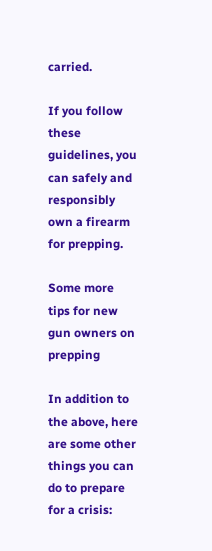carried.

If you follow these guidelines, you can safely and responsibly own a firearm for prepping.

Some more tips for new gun owners on prepping

In addition to the above, here are some other things you can do to prepare for a crisis: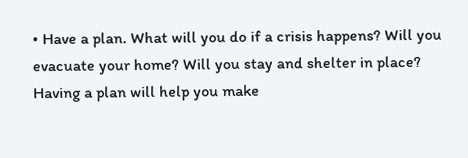• Have a plan. What will you do if a crisis happens? Will you evacuate your home? Will you stay and shelter in place? Having a plan will help you make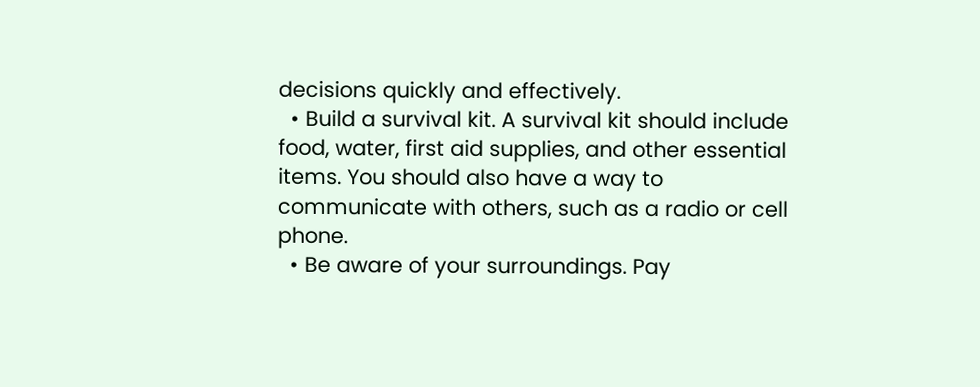decisions quickly and effectively.
  • Build a survival kit. A survival kit should include food, water, first aid supplies, and other essential items. You should also have a way to communicate with others, such as a radio or cell phone.
  • Be aware of your surroundings. Pay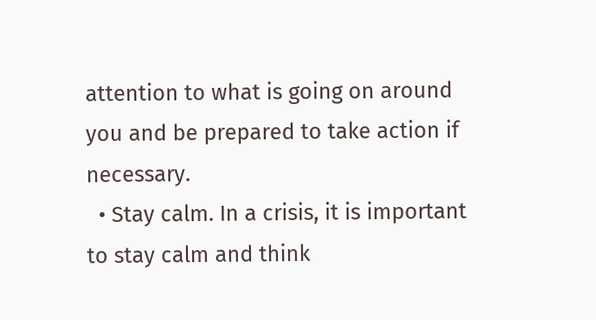attention to what is going on around you and be prepared to take action if necessary.
  • Stay calm. In a crisis, it is important to stay calm and think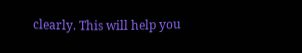clearly. This will help you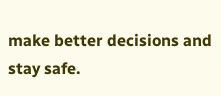make better decisions and stay safe.